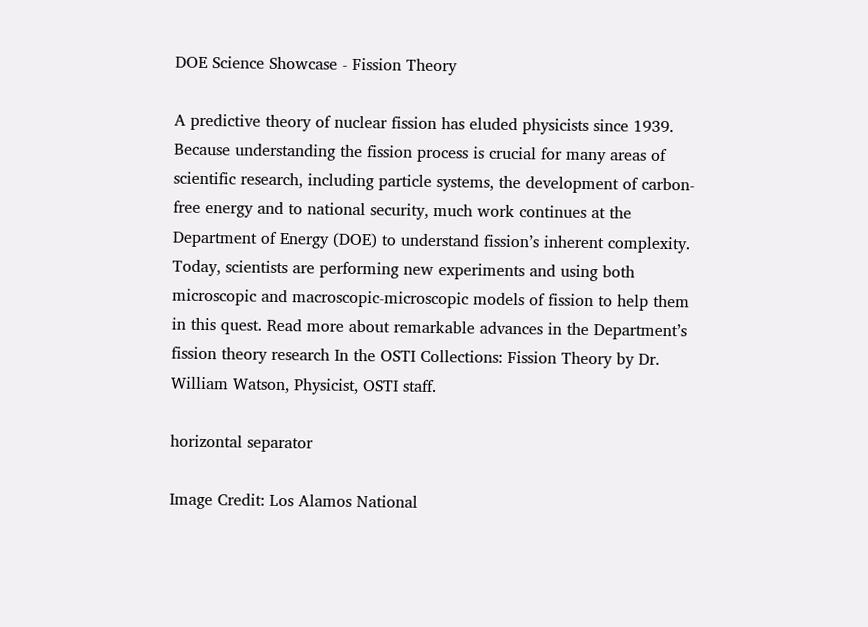DOE Science Showcase - Fission Theory

A predictive theory of nuclear fission has eluded physicists since 1939. Because understanding the fission process is crucial for many areas of scientific research, including particle systems, the development of carbon-free energy and to national security, much work continues at the Department of Energy (DOE) to understand fission’s inherent complexity. Today, scientists are performing new experiments and using both microscopic and macroscopic-microscopic models of fission to help them in this quest. Read more about remarkable advances in the Department’s fission theory research In the OSTI Collections: Fission Theory by Dr. William Watson, Physicist, OSTI staff.

horizontal separator

Image Credit: Los Alamos National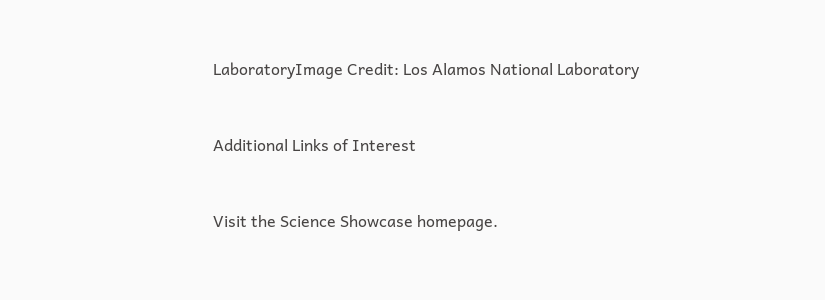LaboratoryImage Credit: Los Alamos National Laboratory


Additional Links of Interest


Visit the Science Showcase homepage.